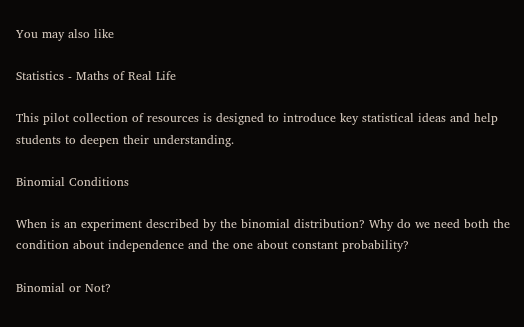You may also like

Statistics - Maths of Real Life

This pilot collection of resources is designed to introduce key statistical ideas and help students to deepen their understanding.

Binomial Conditions

When is an experiment described by the binomial distribution? Why do we need both the condition about independence and the one about constant probability?

Binomial or Not?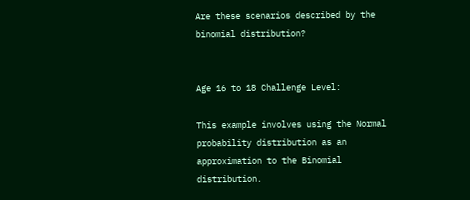Are these scenarios described by the binomial distribution?


Age 16 to 18 Challenge Level:

This example involves using the Normal probability distribution as an approximation to the Binomial distribution.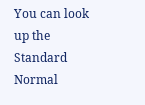You can look up the Standard Normal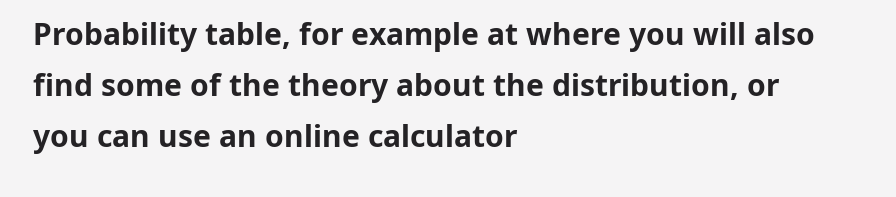Probability table, for example at where you will also find some of the theory about the distribution, or you can use an online calculator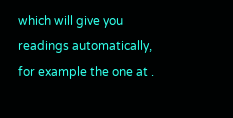which will give you readings automatically, for example the one at .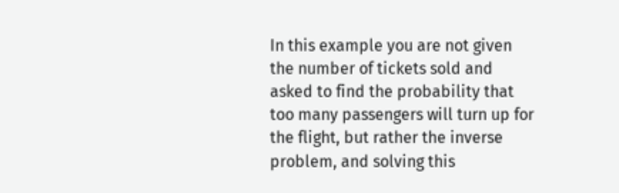In this example you are not given the number of tickets sold and asked to find the probability that too many passengers will turn up for the flight, but rather the inverse problem, and solving this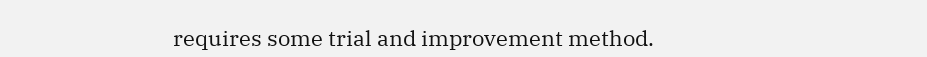requires some trial and improvement method.